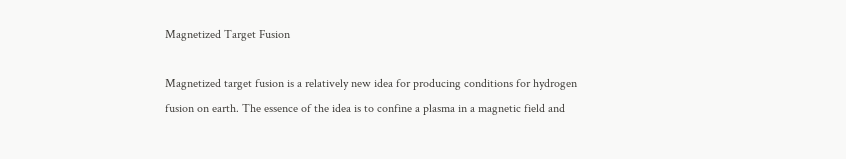Magnetized Target Fusion

Magnetized target fusion is a relatively new idea for producing conditions for hydrogen fusion on earth. The essence of the idea is to confine a plasma in a magnetic field and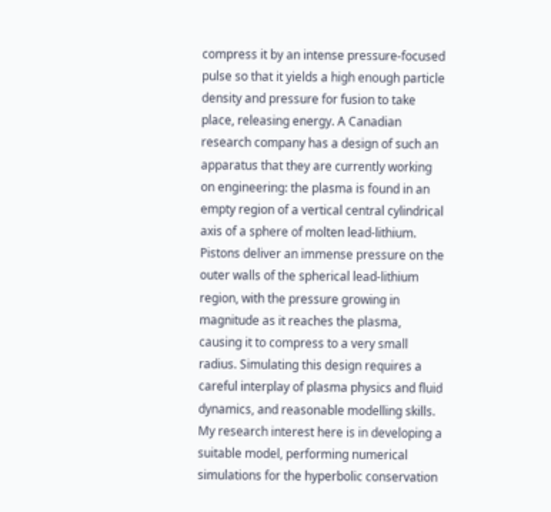compress it by an intense pressure-focused pulse so that it yields a high enough particle density and pressure for fusion to take place, releasing energy. A Canadian research company has a design of such an apparatus that they are currently working on engineering: the plasma is found in an empty region of a vertical central cylindrical axis of a sphere of molten lead-lithium. Pistons deliver an immense pressure on the outer walls of the spherical lead-lithium region, with the pressure growing in magnitude as it reaches the plasma, causing it to compress to a very small radius. Simulating this design requires a careful interplay of plasma physics and fluid dynamics, and reasonable modelling skills. My research interest here is in developing a suitable model, performing numerical simulations for the hyperbolic conservation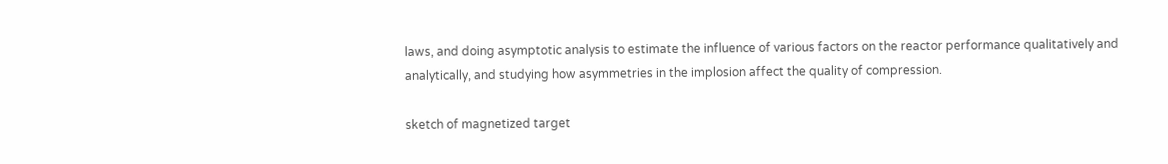laws, and doing asymptotic analysis to estimate the influence of various factors on the reactor performance qualitatively and analytically, and studying how asymmetries in the implosion affect the quality of compression.

sketch of magnetized target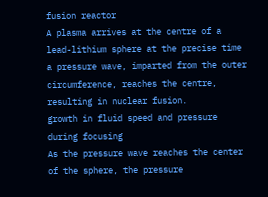fusion reactor
A plasma arrives at the centre of a lead-lithium sphere at the precise time a pressure wave, imparted from the outer circumference, reaches the centre, resulting in nuclear fusion.
growth in fluid speed and pressure during focusing
As the pressure wave reaches the center of the sphere, the pressure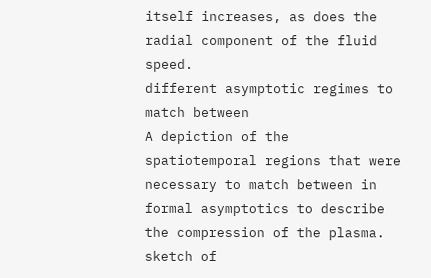itself increases, as does the radial component of the fluid speed.
different asymptotic regimes to match between
A depiction of the spatiotemporal regions that were necessary to match between in formal asymptotics to describe the compression of the plasma.
sketch of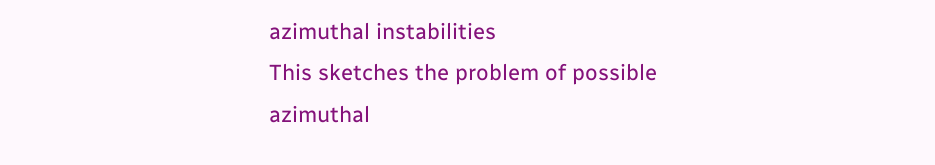azimuthal instabilities
This sketches the problem of possible azimuthal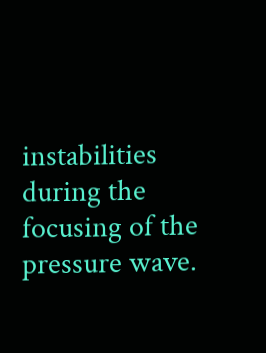instabilities during the focusing of the pressure wave.